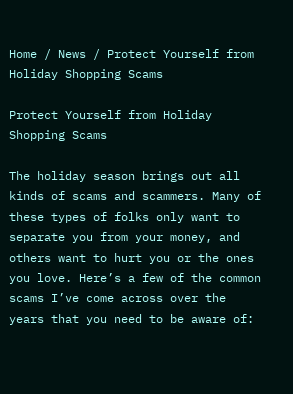Home / News / Protect Yourself from Holiday Shopping Scams

Protect Yourself from Holiday Shopping Scams

The holiday season brings out all kinds of scams and scammers. Many of these types of folks only want to separate you from your money, and others want to hurt you or the ones you love. Here’s a few of the common scams I’ve come across over the years that you need to be aware of: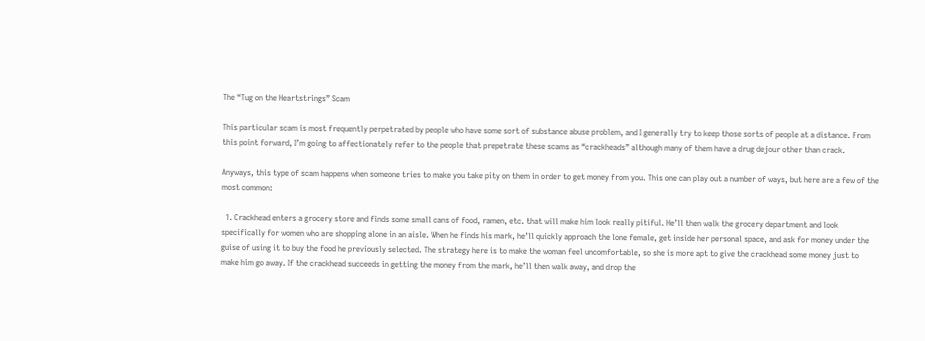The “Tug on the Heartstrings” Scam

This particular scam is most frequently perpetrated by people who have some sort of substance abuse problem, and I generally try to keep those sorts of people at a distance. From this point forward, I’m going to affectionately refer to the people that prepetrate these scams as “crackheads” although many of them have a drug dejour other than crack.

Anyways, this type of scam happens when someone tries to make you take pity on them in order to get money from you. This one can play out a number of ways, but here are a few of the most common:

  1. Crackhead enters a grocery store and finds some small cans of food, ramen, etc. that will make him look really pitiful. He’ll then walk the grocery department and look specifically for women who are shopping alone in an aisle. When he finds his mark, he’ll quickly approach the lone female, get inside her personal space, and ask for money under the guise of using it to buy the food he previously selected. The strategy here is to make the woman feel uncomfortable, so she is more apt to give the crackhead some money just to make him go away. If the crackhead succeeds in getting the money from the mark, he’ll then walk away, and drop the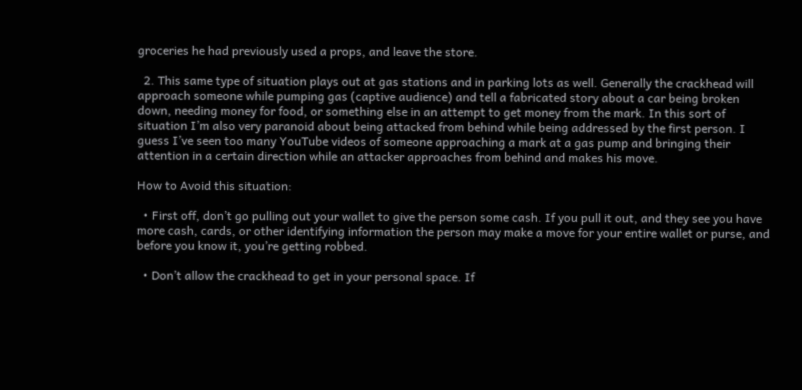groceries he had previously used a props, and leave the store.

  2. This same type of situation plays out at gas stations and in parking lots as well. Generally the crackhead will approach someone while pumping gas (captive audience) and tell a fabricated story about a car being broken down, needing money for food, or something else in an attempt to get money from the mark. In this sort of situation I’m also very paranoid about being attacked from behind while being addressed by the first person. I guess I’ve seen too many YouTube videos of someone approaching a mark at a gas pump and bringing their attention in a certain direction while an attacker approaches from behind and makes his move.

How to Avoid this situation:

  • First off, don’t go pulling out your wallet to give the person some cash. If you pull it out, and they see you have more cash, cards, or other identifying information the person may make a move for your entire wallet or purse, and before you know it, you’re getting robbed.

  • Don’t allow the crackhead to get in your personal space. If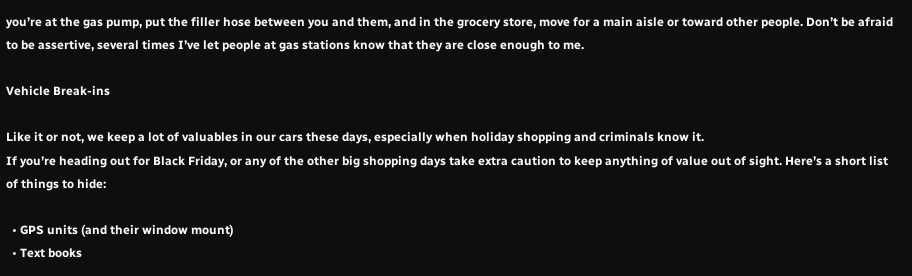you’re at the gas pump, put the filler hose between you and them, and in the grocery store, move for a main aisle or toward other people. Don’t be afraid to be assertive, several times I’ve let people at gas stations know that they are close enough to me.

Vehicle Break-ins

Like it or not, we keep a lot of valuables in our cars these days, especially when holiday shopping and criminals know it.
If you’re heading out for Black Friday, or any of the other big shopping days take extra caution to keep anything of value out of sight. Here’s a short list of things to hide:

  • GPS units (and their window mount)
  • Text books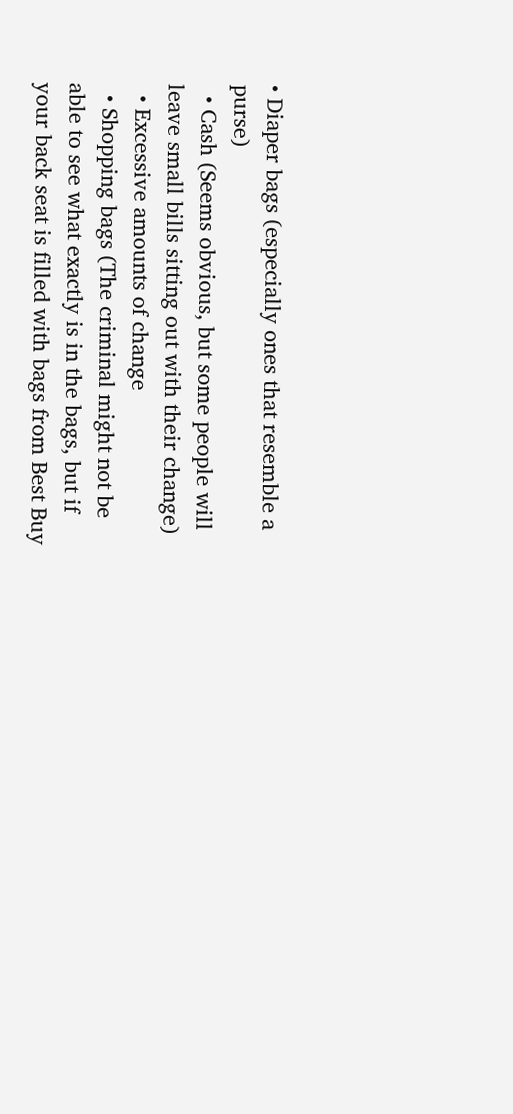• Diaper bags (especially ones that resemble a purse)
  • Cash (Seems obvious, but some people will leave small bills sitting out with their change)
  • Excessive amounts of change
  • Shopping bags (The criminal might not be able to see what exactly is in the bags, but if your back seat is filled with bags from Best Buy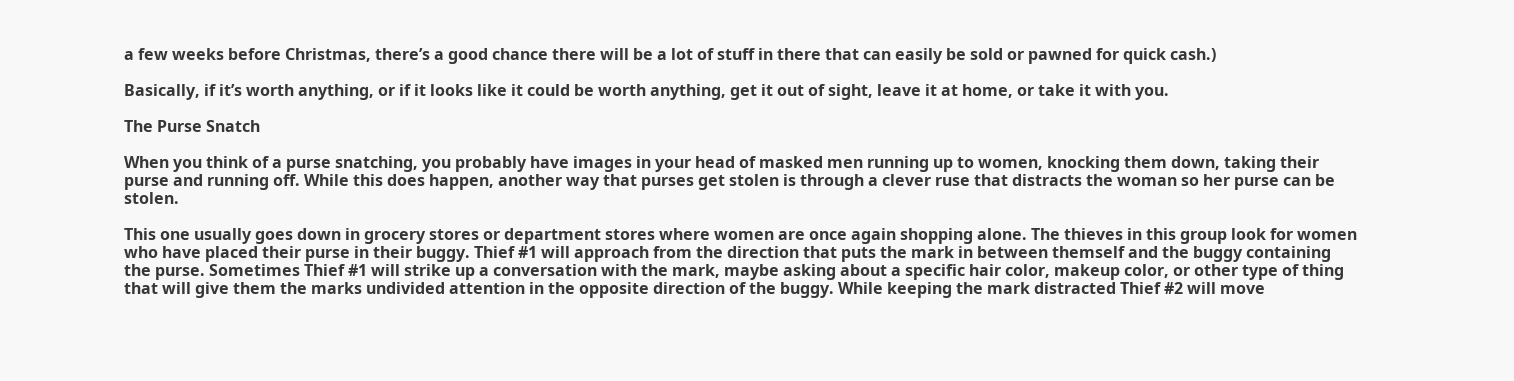a few weeks before Christmas, there’s a good chance there will be a lot of stuff in there that can easily be sold or pawned for quick cash.)

Basically, if it’s worth anything, or if it looks like it could be worth anything, get it out of sight, leave it at home, or take it with you.

The Purse Snatch

When you think of a purse snatching, you probably have images in your head of masked men running up to women, knocking them down, taking their purse and running off. While this does happen, another way that purses get stolen is through a clever ruse that distracts the woman so her purse can be stolen.

This one usually goes down in grocery stores or department stores where women are once again shopping alone. The thieves in this group look for women who have placed their purse in their buggy. Thief #1 will approach from the direction that puts the mark in between themself and the buggy containing the purse. Sometimes Thief #1 will strike up a conversation with the mark, maybe asking about a specific hair color, makeup color, or other type of thing that will give them the marks undivided attention in the opposite direction of the buggy. While keeping the mark distracted Thief #2 will move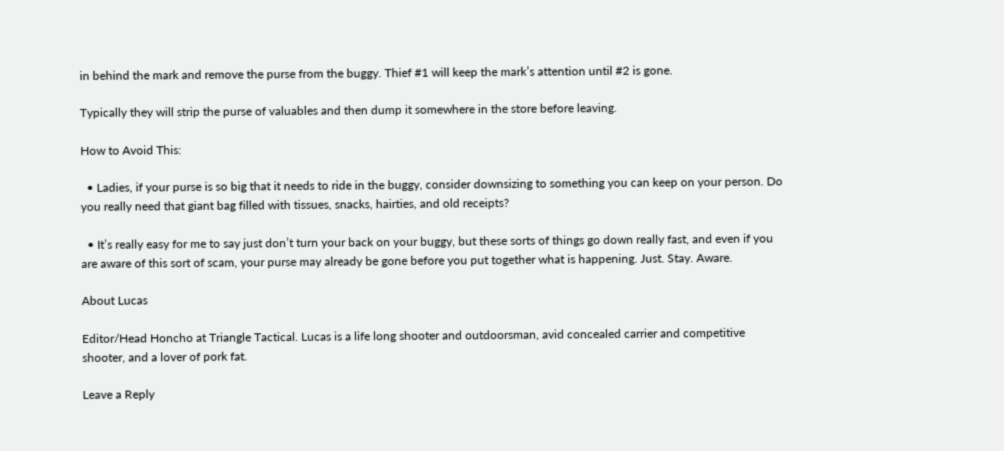in behind the mark and remove the purse from the buggy. Thief #1 will keep the mark’s attention until #2 is gone.

Typically they will strip the purse of valuables and then dump it somewhere in the store before leaving.

How to Avoid This:

  • Ladies, if your purse is so big that it needs to ride in the buggy, consider downsizing to something you can keep on your person. Do you really need that giant bag filled with tissues, snacks, hairties, and old receipts?

  • It’s really easy for me to say just don’t turn your back on your buggy, but these sorts of things go down really fast, and even if you are aware of this sort of scam, your purse may already be gone before you put together what is happening. Just. Stay. Aware.

About Lucas

Editor/Head Honcho at Triangle Tactical. Lucas is a life long shooter and outdoorsman, avid concealed carrier and competitive shooter, and a lover of pork fat.

Leave a Reply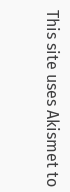This site uses Akismet to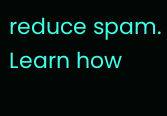reduce spam. Learn how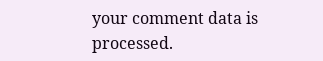your comment data is processed.